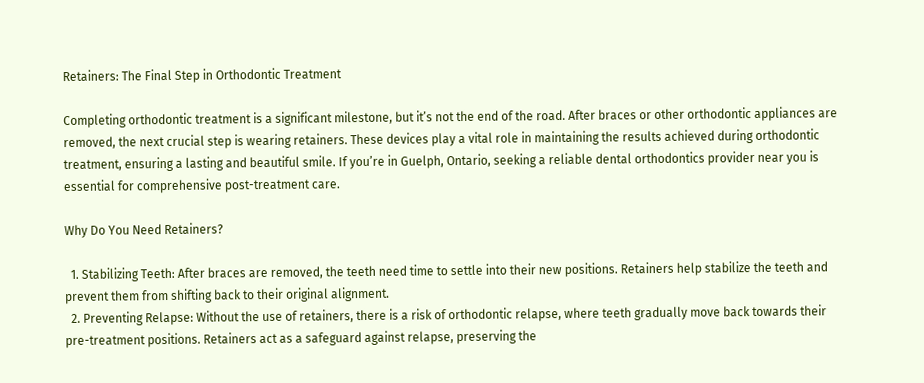Retainers: The Final Step in Orthodontic Treatment

Completing orthodontic treatment is a significant milestone, but it’s not the end of the road. After braces or other orthodontic appliances are removed, the next crucial step is wearing retainers. These devices play a vital role in maintaining the results achieved during orthodontic treatment, ensuring a lasting and beautiful smile. If you’re in Guelph, Ontario, seeking a reliable dental orthodontics provider near you is essential for comprehensive post-treatment care.

Why Do You Need Retainers?

  1. Stabilizing Teeth: After braces are removed, the teeth need time to settle into their new positions. Retainers help stabilize the teeth and prevent them from shifting back to their original alignment.
  2. Preventing Relapse: Without the use of retainers, there is a risk of orthodontic relapse, where teeth gradually move back towards their pre-treatment positions. Retainers act as a safeguard against relapse, preserving the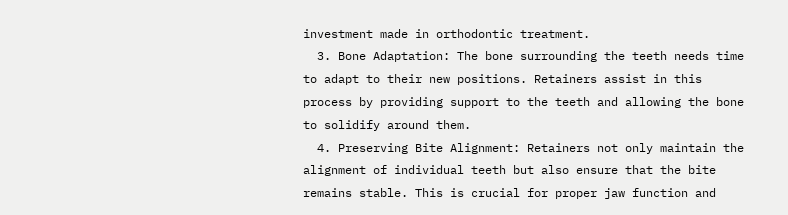investment made in orthodontic treatment.
  3. Bone Adaptation: The bone surrounding the teeth needs time to adapt to their new positions. Retainers assist in this process by providing support to the teeth and allowing the bone to solidify around them.
  4. Preserving Bite Alignment: Retainers not only maintain the alignment of individual teeth but also ensure that the bite remains stable. This is crucial for proper jaw function and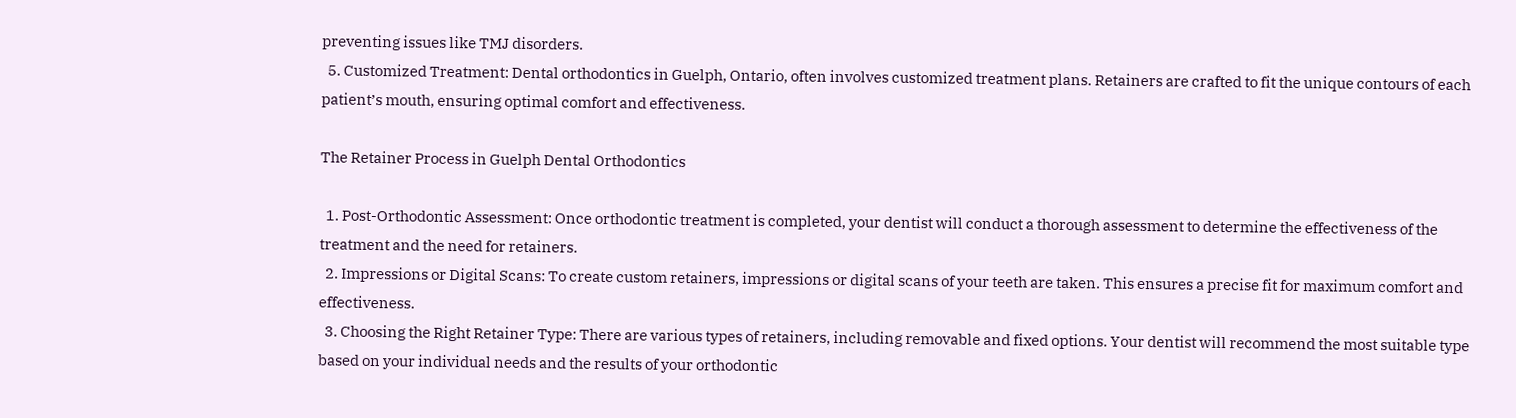preventing issues like TMJ disorders.
  5. Customized Treatment: Dental orthodontics in Guelph, Ontario, often involves customized treatment plans. Retainers are crafted to fit the unique contours of each patient’s mouth, ensuring optimal comfort and effectiveness.

The Retainer Process in Guelph Dental Orthodontics

  1. Post-Orthodontic Assessment: Once orthodontic treatment is completed, your dentist will conduct a thorough assessment to determine the effectiveness of the treatment and the need for retainers.
  2. Impressions or Digital Scans: To create custom retainers, impressions or digital scans of your teeth are taken. This ensures a precise fit for maximum comfort and effectiveness.
  3. Choosing the Right Retainer Type: There are various types of retainers, including removable and fixed options. Your dentist will recommend the most suitable type based on your individual needs and the results of your orthodontic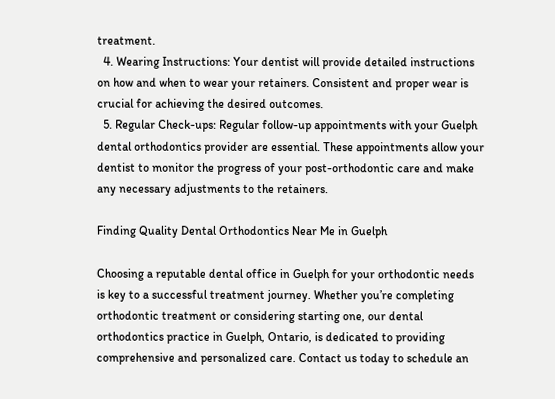treatment.
  4. Wearing Instructions: Your dentist will provide detailed instructions on how and when to wear your retainers. Consistent and proper wear is crucial for achieving the desired outcomes.
  5. Regular Check-ups: Regular follow-up appointments with your Guelph dental orthodontics provider are essential. These appointments allow your dentist to monitor the progress of your post-orthodontic care and make any necessary adjustments to the retainers.

Finding Quality Dental Orthodontics Near Me in Guelph

Choosing a reputable dental office in Guelph for your orthodontic needs is key to a successful treatment journey. Whether you’re completing orthodontic treatment or considering starting one, our dental orthodontics practice in Guelph, Ontario, is dedicated to providing comprehensive and personalized care. Contact us today to schedule an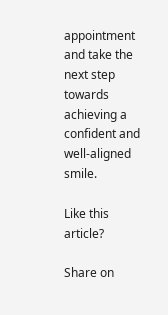appointment and take the next step towards achieving a confident and well-aligned smile.

Like this article?

Share on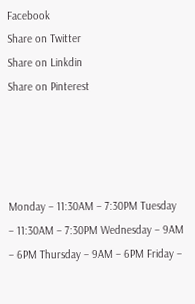Facebook
Share on Twitter
Share on Linkdin
Share on Pinterest




Monday – 11:30AM – 7:30PM Tuesday – 11:30AM – 7:30PM Wednesday – 9AM – 6PM Thursday – 9AM – 6PM Friday –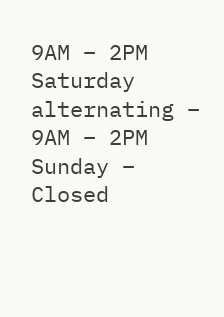9AM – 2PM Saturday alternating – 9AM – 2PM Sunday – Closed